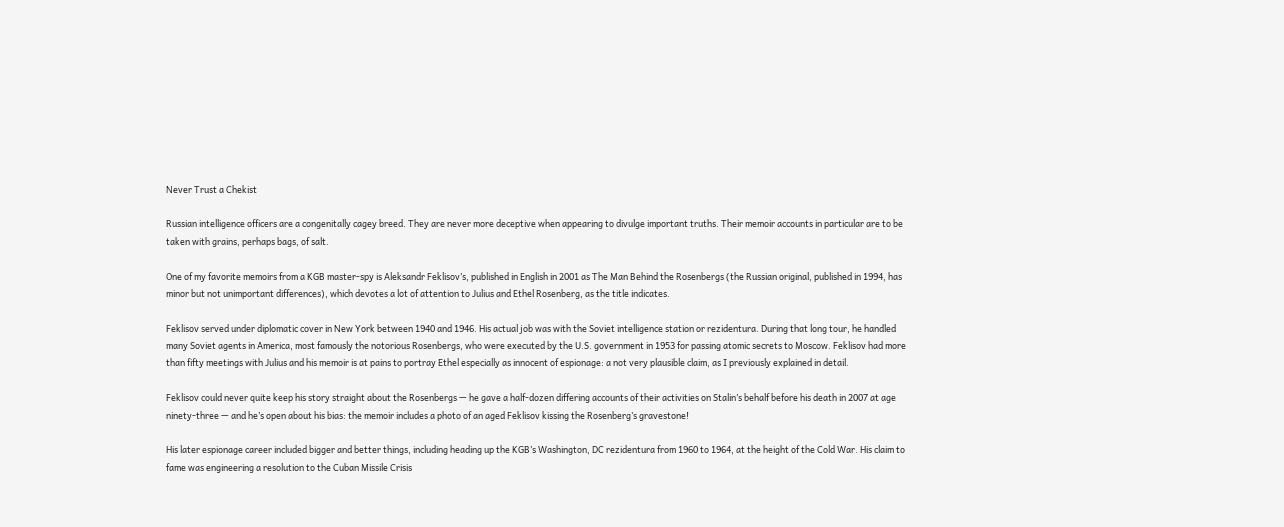Never Trust a Chekist

Russian intelligence officers are a congenitally cagey breed. They are never more deceptive when appearing to divulge important truths. Their memoir accounts in particular are to be taken with grains, perhaps bags, of salt.

One of my favorite memoirs from a KGB master-spy is Aleksandr Feklisov’s, published in English in 2001 as The Man Behind the Rosenbergs (the Russian original, published in 1994, has minor but not unimportant differences), which devotes a lot of attention to Julius and Ethel Rosenberg, as the title indicates.

Feklisov served under diplomatic cover in New York between 1940 and 1946. His actual job was with the Soviet intelligence station or rezidentura. During that long tour, he handled many Soviet agents in America, most famously the notorious Rosenbergs, who were executed by the U.S. government in 1953 for passing atomic secrets to Moscow. Feklisov had more than fifty meetings with Julius and his memoir is at pains to portray Ethel especially as innocent of espionage: a not very plausible claim, as I previously explained in detail.

Feklisov could never quite keep his story straight about the Rosenbergs — he gave a half-dozen differing accounts of their activities on Stalin’s behalf before his death in 2007 at age ninety-three — and he’s open about his bias: the memoir includes a photo of an aged Feklisov kissing the Rosenberg’s gravestone!

His later espionage career included bigger and better things, including heading up the KGB’s Washington, DC rezidentura from 1960 to 1964, at the height of the Cold War. His claim to fame was engineering a resolution to the Cuban Missile Crisis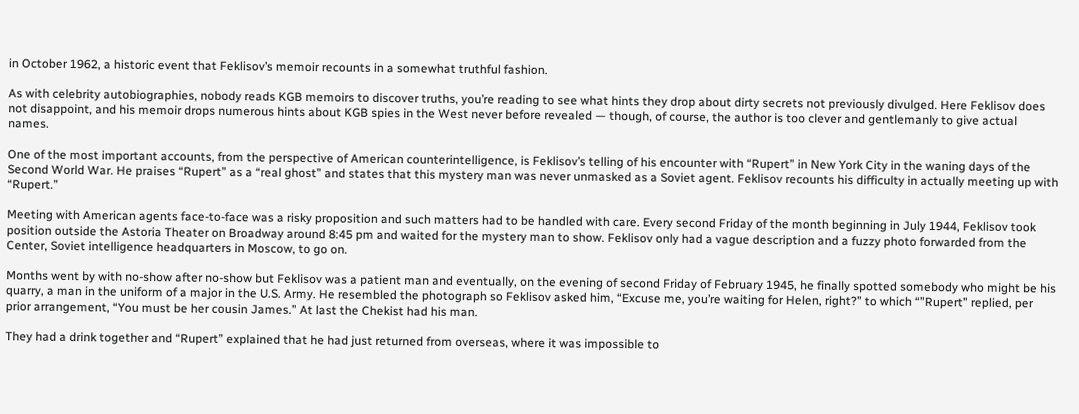in October 1962, a historic event that Feklisov’s memoir recounts in a somewhat truthful fashion.

As with celebrity autobiographies, nobody reads KGB memoirs to discover truths, you’re reading to see what hints they drop about dirty secrets not previously divulged. Here Feklisov does not disappoint, and his memoir drops numerous hints about KGB spies in the West never before revealed — though, of course, the author is too clever and gentlemanly to give actual names.

One of the most important accounts, from the perspective of American counterintelligence, is Feklisov’s telling of his encounter with “Rupert” in New York City in the waning days of the Second World War. He praises “Rupert” as a “real ghost” and states that this mystery man was never unmasked as a Soviet agent. Feklisov recounts his difficulty in actually meeting up with “Rupert.”

Meeting with American agents face-to-face was a risky proposition and such matters had to be handled with care. Every second Friday of the month beginning in July 1944, Feklisov took position outside the Astoria Theater on Broadway around 8:45 pm and waited for the mystery man to show. Feklisov only had a vague description and a fuzzy photo forwarded from the Center, Soviet intelligence headquarters in Moscow, to go on.

Months went by with no-show after no-show but Feklisov was a patient man and eventually, on the evening of second Friday of February 1945, he finally spotted somebody who might be his quarry, a man in the uniform of a major in the U.S. Army. He resembled the photograph so Feklisov asked him, “Excuse me, you’re waiting for Helen, right?” to which “”Rupert” replied, per prior arrangement, “You must be her cousin James.” At last the Chekist had his man.

They had a drink together and “Rupert” explained that he had just returned from overseas, where it was impossible to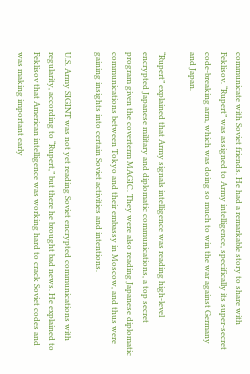communicate with Soviet friends. He had a remarkable story to share with Feklisov. “Rupert” was assigned to Army intelligence, specifically its super-secret code-breaking arm, which was doing so much to win the war against Germany and Japan.

“Rupert” explained that Army signals intelligence was reading high-level encrypted Japanese military and diplomatic communications, a top secret program given the coverterm MAGIC. They were also reading Japanese diplomatic communications between Tokyo and their embassy in Moscow, and thus were gaining insights into certain Soviet activities and intentions.

U.S. Army SIGINT was not yet reading Soviet encrypted communications with regularity, according to “Rupert,” but there he brought bad news. He explained to Feklisov that American intelligence was working hard to crack Soviet codes and was making important early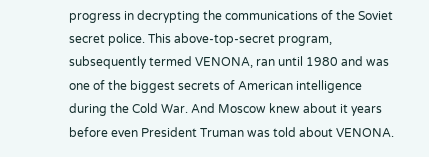progress in decrypting the communications of the Soviet secret police. This above-top-secret program, subsequently termed VENONA, ran until 1980 and was one of the biggest secrets of American intelligence during the Cold War. And Moscow knew about it years before even President Truman was told about VENONA.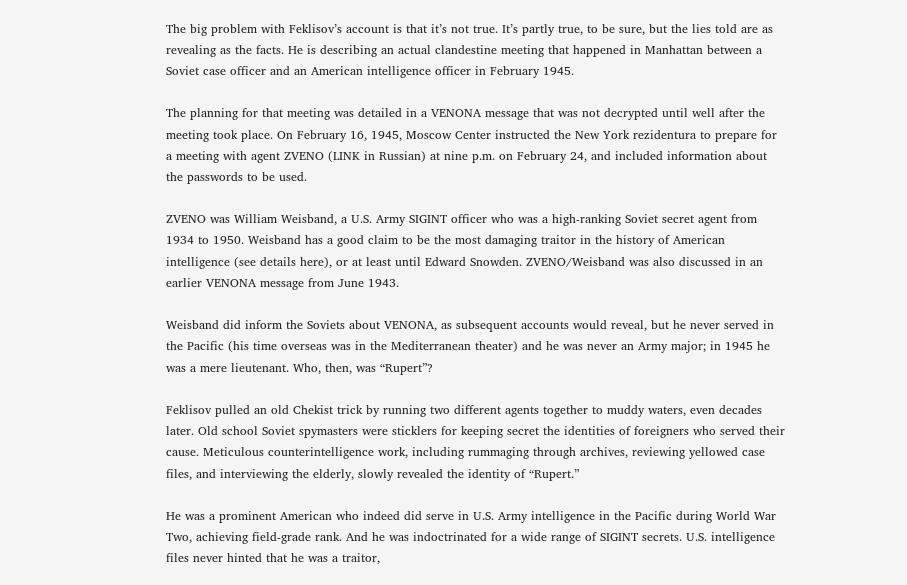The big problem with Feklisov’s account is that it’s not true. It’s partly true, to be sure, but the lies told are as revealing as the facts. He is describing an actual clandestine meeting that happened in Manhattan between a Soviet case officer and an American intelligence officer in February 1945.

The planning for that meeting was detailed in a VENONA message that was not decrypted until well after the meeting took place. On February 16, 1945, Moscow Center instructed the New York rezidentura to prepare for a meeting with agent ZVENO (LINK in Russian) at nine p.m. on February 24, and included information about the passwords to be used.

ZVENO was William Weisband, a U.S. Army SIGINT officer who was a high-ranking Soviet secret agent from 1934 to 1950. Weisband has a good claim to be the most damaging traitor in the history of American intelligence (see details here), or at least until Edward Snowden. ZVENO/Weisband was also discussed in an earlier VENONA message from June 1943.

Weisband did inform the Soviets about VENONA, as subsequent accounts would reveal, but he never served in the Pacific (his time overseas was in the Mediterranean theater) and he was never an Army major; in 1945 he was a mere lieutenant. Who, then, was “Rupert”?

Feklisov pulled an old Chekist trick by running two different agents together to muddy waters, even decades later. Old school Soviet spymasters were sticklers for keeping secret the identities of foreigners who served their cause. Meticulous counterintelligence work, including rummaging through archives, reviewing yellowed case files, and interviewing the elderly, slowly revealed the identity of “Rupert.”

He was a prominent American who indeed did serve in U.S. Army intelligence in the Pacific during World War Two, achieving field-grade rank. And he was indoctrinated for a wide range of SIGINT secrets. U.S. intelligence files never hinted that he was a traitor,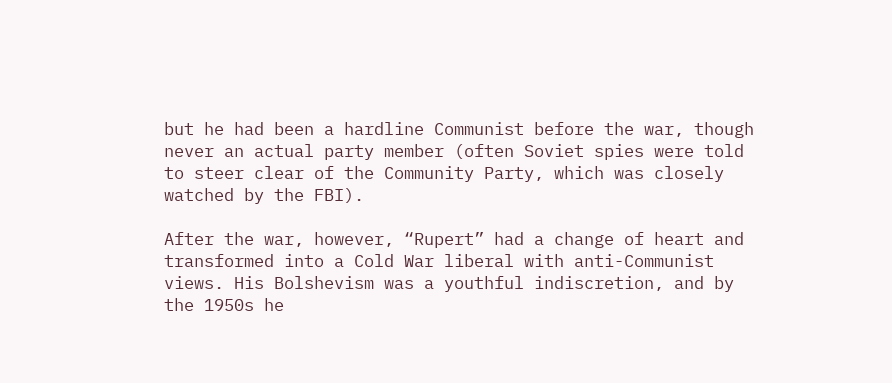but he had been a hardline Communist before the war, though never an actual party member (often Soviet spies were told to steer clear of the Community Party, which was closely watched by the FBI).

After the war, however, “Rupert” had a change of heart and transformed into a Cold War liberal with anti-Communist views. His Bolshevism was a youthful indiscretion, and by the 1950s he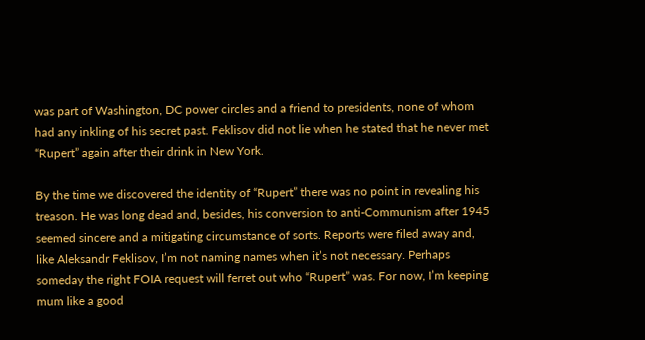was part of Washington, DC power circles and a friend to presidents, none of whom had any inkling of his secret past. Feklisov did not lie when he stated that he never met “Rupert” again after their drink in New York.

By the time we discovered the identity of “Rupert” there was no point in revealing his treason. He was long dead and, besides, his conversion to anti-Communism after 1945 seemed sincere and a mitigating circumstance of sorts. Reports were filed away and, like Aleksandr Feklisov, I’m not naming names when it’s not necessary. Perhaps someday the right FOIA request will ferret out who “Rupert” was. For now, I’m keeping mum like a good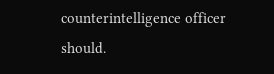counterintelligence officer should.